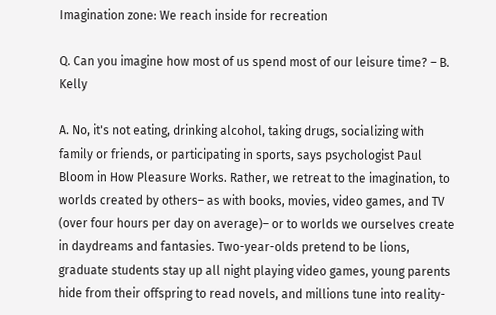Imagination zone: We reach inside for recreation

Q. Can you imagine how most of us spend most of our leisure time? – B. Kelly

A. No, it's not eating, drinking alcohol, taking drugs, socializing with family or friends, or participating in sports, says psychologist Paul Bloom in How Pleasure Works. Rather, we retreat to the imagination, to worlds created by others– as with books, movies, video games, and TV (over four hours per day on average)– or to worlds we ourselves create in daydreams and fantasies. Two-year-olds pretend to be lions, graduate students stay up all night playing video games, young parents hide from their offspring to read novels, and millions tune into reality-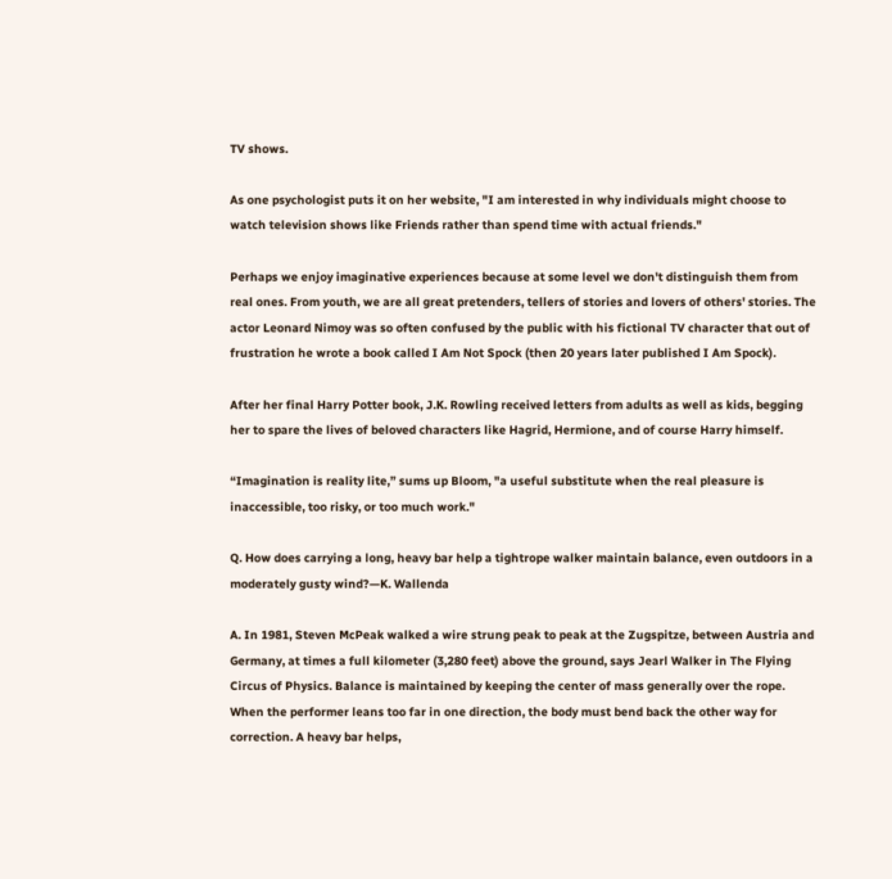TV shows.

As one psychologist puts it on her website, "I am interested in why individuals might choose to watch television shows like Friends rather than spend time with actual friends."

Perhaps we enjoy imaginative experiences because at some level we don't distinguish them from real ones. From youth, we are all great pretenders, tellers of stories and lovers of others' stories. The actor Leonard Nimoy was so often confused by the public with his fictional TV character that out of frustration he wrote a book called I Am Not Spock (then 20 years later published I Am Spock).

After her final Harry Potter book, J.K. Rowling received letters from adults as well as kids, begging her to spare the lives of beloved characters like Hagrid, Hermione, and of course Harry himself.

“Imagination is reality lite,” sums up Bloom, "a useful substitute when the real pleasure is inaccessible, too risky, or too much work."

Q. How does carrying a long, heavy bar help a tightrope walker maintain balance, even outdoors in a moderately gusty wind?—K. Wallenda

A. In 1981, Steven McPeak walked a wire strung peak to peak at the Zugspitze, between Austria and Germany, at times a full kilometer (3,280 feet) above the ground, says Jearl Walker in The Flying Circus of Physics. Balance is maintained by keeping the center of mass generally over the rope. When the performer leans too far in one direction, the body must bend back the other way for correction. A heavy bar helps,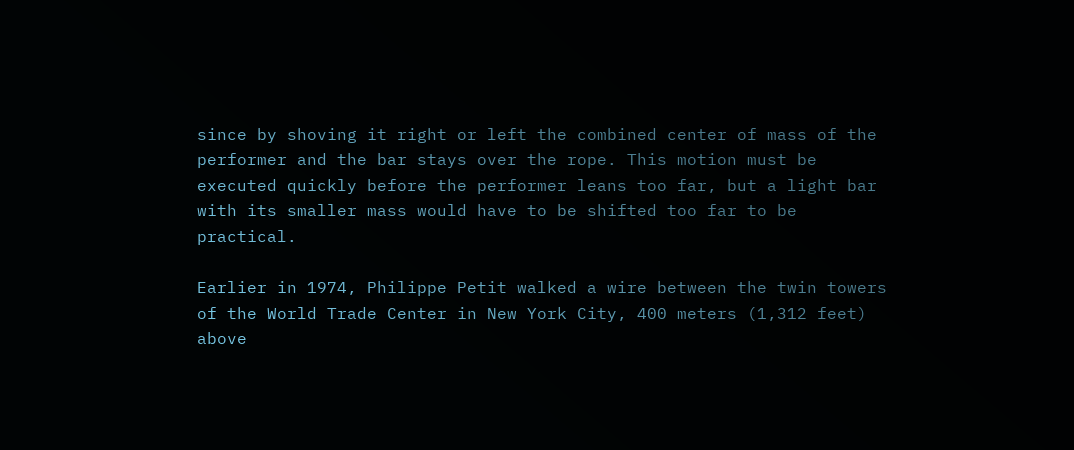since by shoving it right or left the combined center of mass of the performer and the bar stays over the rope. This motion must be executed quickly before the performer leans too far, but a light bar with its smaller mass would have to be shifted too far to be practical.

Earlier in 1974, Philippe Petit walked a wire between the twin towers of the World Trade Center in New York City, 400 meters (1,312 feet) above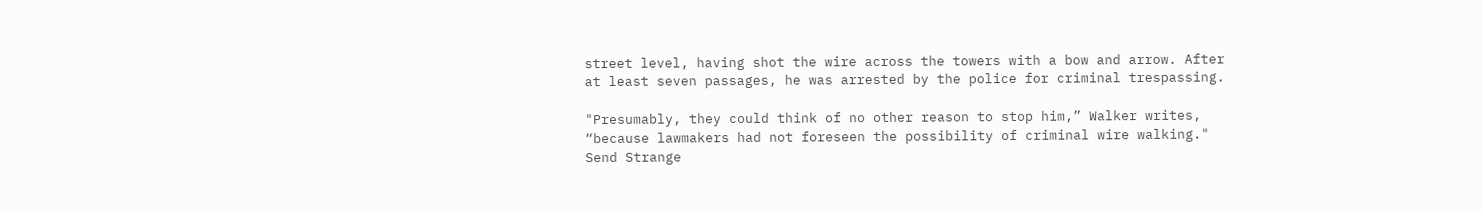street level, having shot the wire across the towers with a bow and arrow. After at least seven passages, he was arrested by the police for criminal trespassing.

"Presumably, they could think of no other reason to stop him,” Walker writes, “because lawmakers had not foreseen the possibility of criminal wire walking."
Send Strange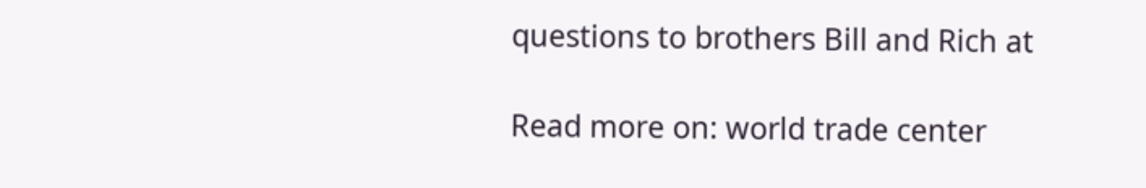questions to brothers Bill and Rich at

Read more on: world trade center